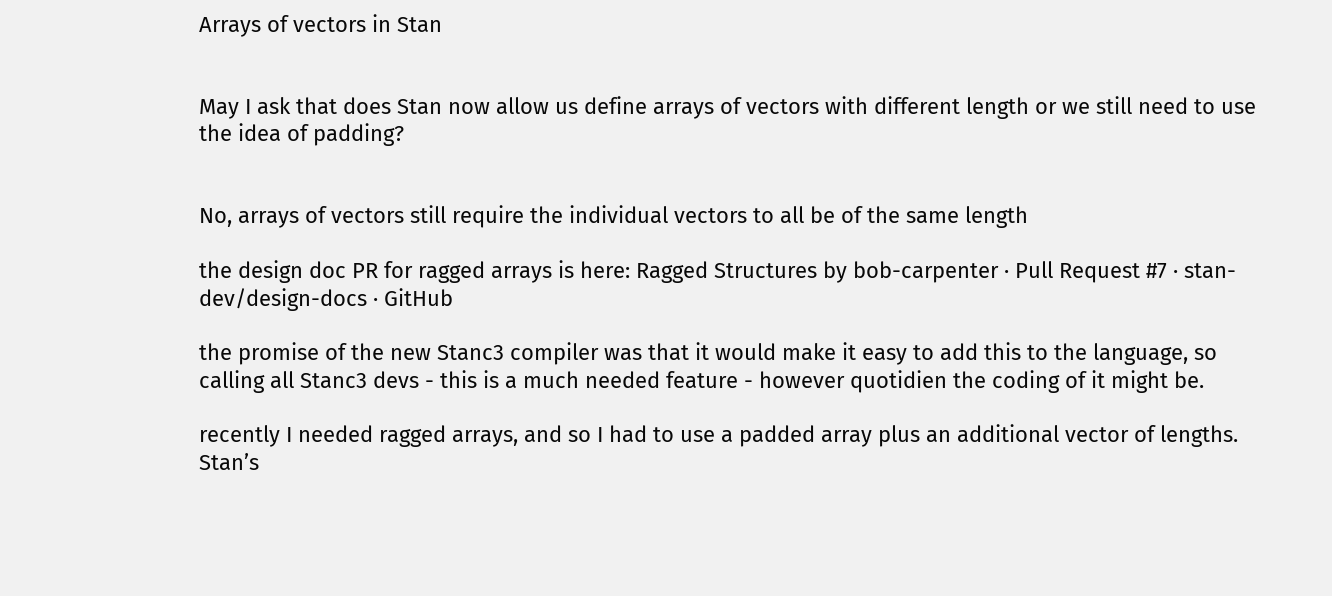Arrays of vectors in Stan


May I ask that does Stan now allow us define arrays of vectors with different length or we still need to use the idea of padding?


No, arrays of vectors still require the individual vectors to all be of the same length

the design doc PR for ragged arrays is here: Ragged Structures by bob-carpenter · Pull Request #7 · stan-dev/design-docs · GitHub

the promise of the new Stanc3 compiler was that it would make it easy to add this to the language, so calling all Stanc3 devs - this is a much needed feature - however quotidien the coding of it might be.

recently I needed ragged arrays, and so I had to use a padded array plus an additional vector of lengths. Stan’s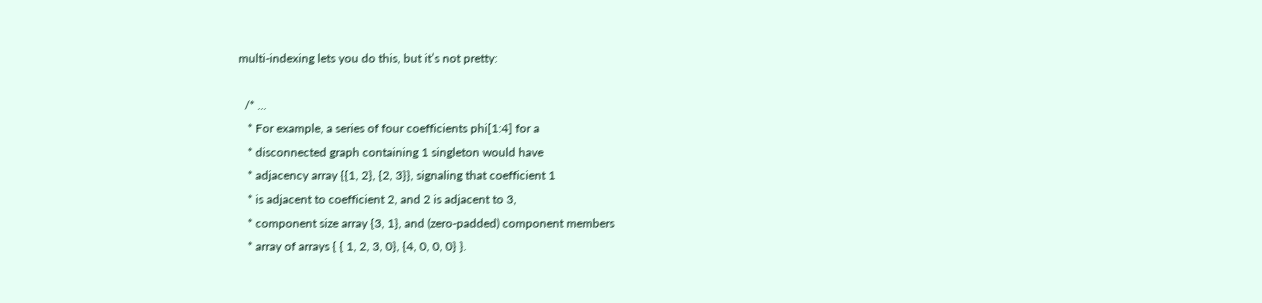multi-indexing lets you do this, but it’s not pretty:

  /* ...
   * For example, a series of four coefficients phi[1:4] for a
   * disconnected graph containing 1 singleton would have
   * adjacency array {{1, 2}, {2, 3}}, signaling that coefficient 1
   * is adjacent to coefficient 2, and 2 is adjacent to 3,
   * component size array {3, 1}, and (zero-padded) component members
   * array of arrays { { 1, 2, 3, 0}, {4, 0, 0, 0} }.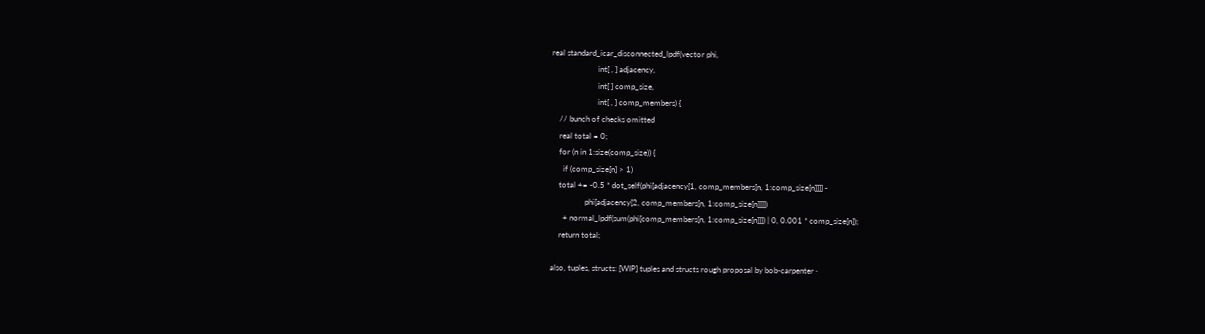real standard_icar_disconnected_lpdf(vector phi,
                       int[ , ] adjacency,
                       int[ ] comp_size,
                       int[ , ] comp_members) {
    // bunch of checks omitted
    real total = 0;
    for (n in 1:size(comp_size)) {
      if (comp_size[n] > 1)
    total += -0.5 * dot_self(phi[adjacency[1, comp_members[n, 1:comp_size[n]]]] -
                 phi[adjacency[2, comp_members[n, 1:comp_size[n]]]])
      + normal_lpdf(sum(phi[comp_members[n, 1:comp_size[n]]]) | 0, 0.001 * comp_size[n]);
    return total;

also, tuples, structs: [WIP] tuples and structs rough proposal by bob-carpenter ·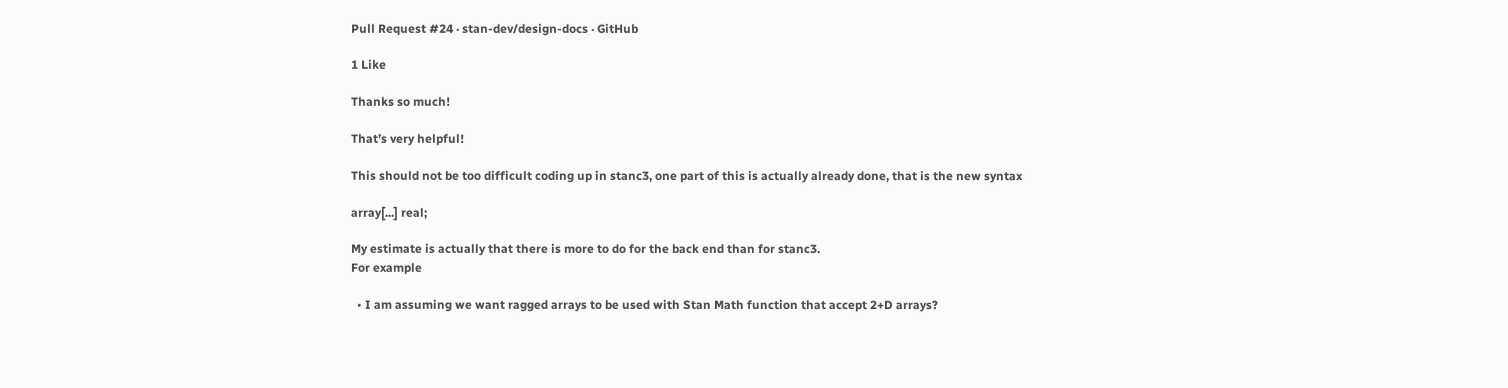Pull Request #24 · stan-dev/design-docs · GitHub

1 Like

Thanks so much!

That’s very helpful!

This should not be too difficult coding up in stanc3, one part of this is actually already done, that is the new syntax

array[...] real;

My estimate is actually that there is more to do for the back end than for stanc3.
For example

  • I am assuming we want ragged arrays to be used with Stan Math function that accept 2+D arrays?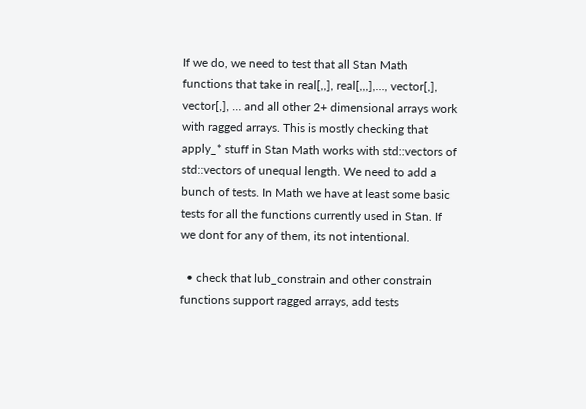If we do, we need to test that all Stan Math functions that take in real[,,], real[,,,],…, vector[,], vector[,], … and all other 2+ dimensional arrays work with ragged arrays. This is mostly checking that apply_* stuff in Stan Math works with std::vectors of std::vectors of unequal length. We need to add a bunch of tests. In Math we have at least some basic tests for all the functions currently used in Stan. If we dont for any of them, its not intentional.

  • check that lub_constrain and other constrain functions support ragged arrays, add tests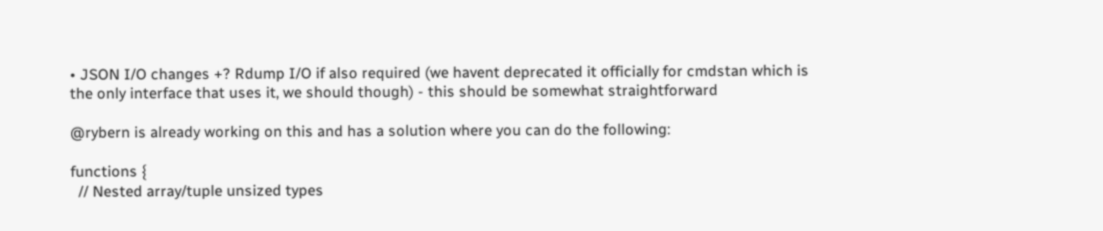• JSON I/O changes +? Rdump I/O if also required (we havent deprecated it officially for cmdstan which is the only interface that uses it, we should though) - this should be somewhat straightforward

@rybern is already working on this and has a solution where you can do the following:

functions {
  // Nested array/tuple unsized types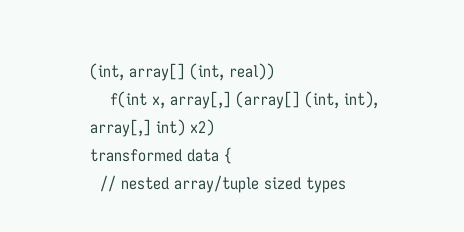(int, array[] (int, real))
    f(int x, array[,] (array[] (int, int), array[,] int) x2)
transformed data {
  // nested array/tuple sized types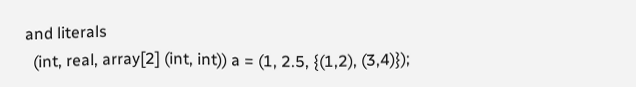and literals
  (int, real, array[2] (int, int)) a = (1, 2.5, {(1,2), (3,4)});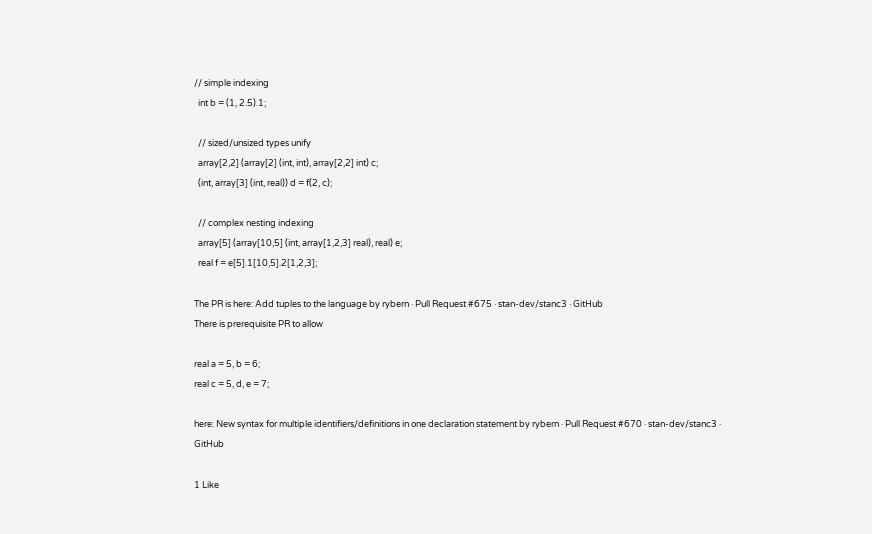// simple indexing
  int b = (1, 2.5).1;

  // sized/unsized types unify
  array[2,2] (array[2] (int, int), array[2,2] int) c;
  (int, array[3] (int, real)) d = f(2, c);

  // complex nesting indexing
  array[5] (array[10,5] (int, array[1,2,3] real), real) e;
  real f = e[5].1[10,5].2[1,2,3];

The PR is here: Add tuples to the language by rybern · Pull Request #675 · stan-dev/stanc3 · GitHub
There is prerequisite PR to allow

real a = 5, b = 6;
real c = 5, d, e = 7;

here: New syntax for multiple identifiers/definitions in one declaration statement by rybern · Pull Request #670 · stan-dev/stanc3 · GitHub

1 Like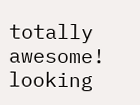totally awesome! looking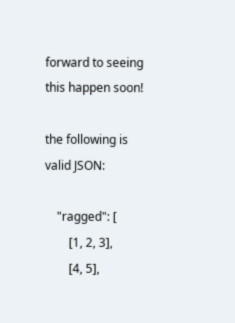forward to seeing this happen soon!

the following is valid JSON:

    "ragged": [
        [1, 2, 3],
        [4, 5],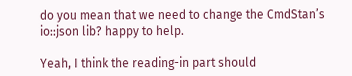do you mean that we need to change the CmdStan’s io::json lib? happy to help.

Yeah, I think the reading-in part should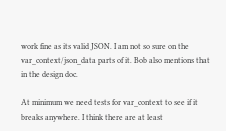work fine as its valid JSON. I am not so sure on the var_context/json_data parts of it. Bob also mentions that in the design doc.

At minimum we need tests for var_context to see if it breaks anywhere. I think there are at least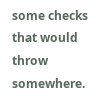some checks that would throw somewhere.